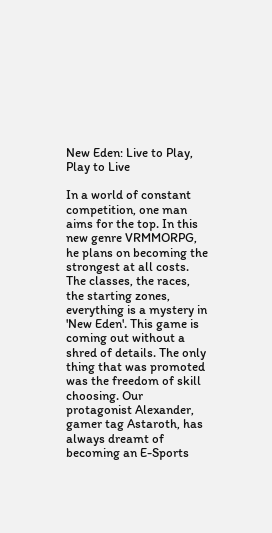New Eden: Live to Play, Play to Live

In a world of constant competition, one man aims for the top. In this new genre VRMMORPG, he plans on becoming the strongest at all costs. The classes, the races, the starting zones, everything is a mystery in 'New Eden'. This game is coming out without a shred of details. The only thing that was promoted was the freedom of skill choosing. Our protagonist Alexander, gamer tag Astaroth, has always dreamt of becoming an E-Sports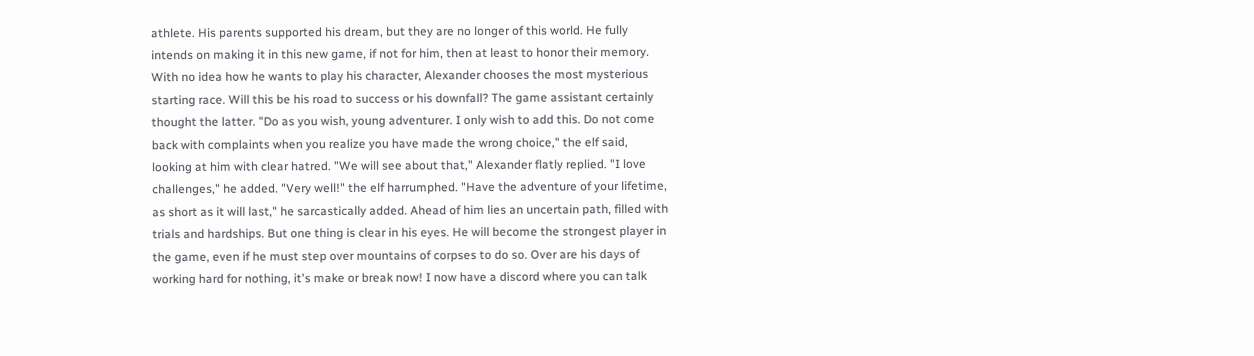athlete. His parents supported his dream, but they are no longer of this world. He fully intends on making it in this new game, if not for him, then at least to honor their memory. With no idea how he wants to play his character, Alexander chooses the most mysterious starting race. Will this be his road to success or his downfall? The game assistant certainly thought the latter. "Do as you wish, young adventurer. I only wish to add this. Do not come back with complaints when you realize you have made the wrong choice," the elf said, looking at him with clear hatred. "We will see about that," Alexander flatly replied. "I love challenges," he added. "Very well!" the elf harrumphed. "Have the adventure of your lifetime, as short as it will last," he sarcastically added. Ahead of him lies an uncertain path, filled with trials and hardships. But one thing is clear in his eyes. He will become the strongest player in the game, even if he must step over mountains of corpses to do so. Over are his days of working hard for nothing, it's make or break now! I now have a discord where you can talk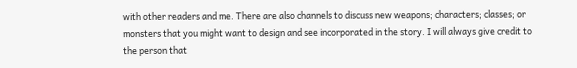with other readers and me. There are also channels to discuss new weapons; characters; classes; or monsters that you might want to design and see incorporated in the story. I will always give credit to the person that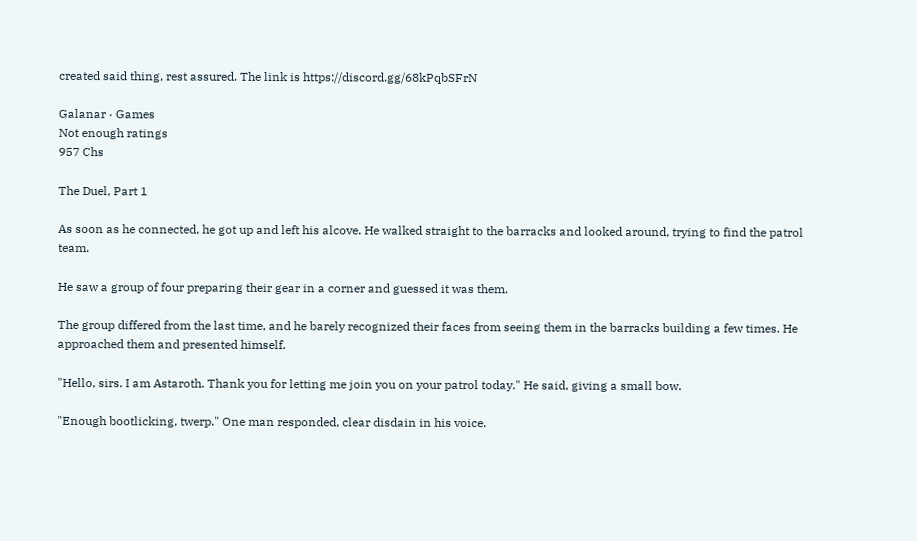created said thing, rest assured. The link is https://discord.gg/68kPqbSFrN

Galanar · Games
Not enough ratings
957 Chs

The Duel, Part 1

As soon as he connected, he got up and left his alcove. He walked straight to the barracks and looked around, trying to find the patrol team.

He saw a group of four preparing their gear in a corner and guessed it was them.

The group differed from the last time, and he barely recognized their faces from seeing them in the barracks building a few times. He approached them and presented himself.

"Hello, sirs. I am Astaroth. Thank you for letting me join you on your patrol today." He said, giving a small bow.

"Enough bootlicking, twerp." One man responded, clear disdain in his voice.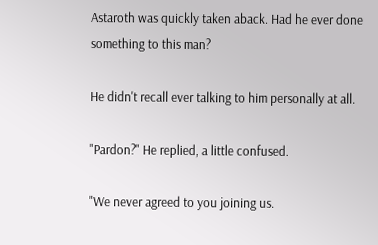Astaroth was quickly taken aback. Had he ever done something to this man?

He didn't recall ever talking to him personally at all.

"Pardon?" He replied, a little confused.

"We never agreed to you joining us.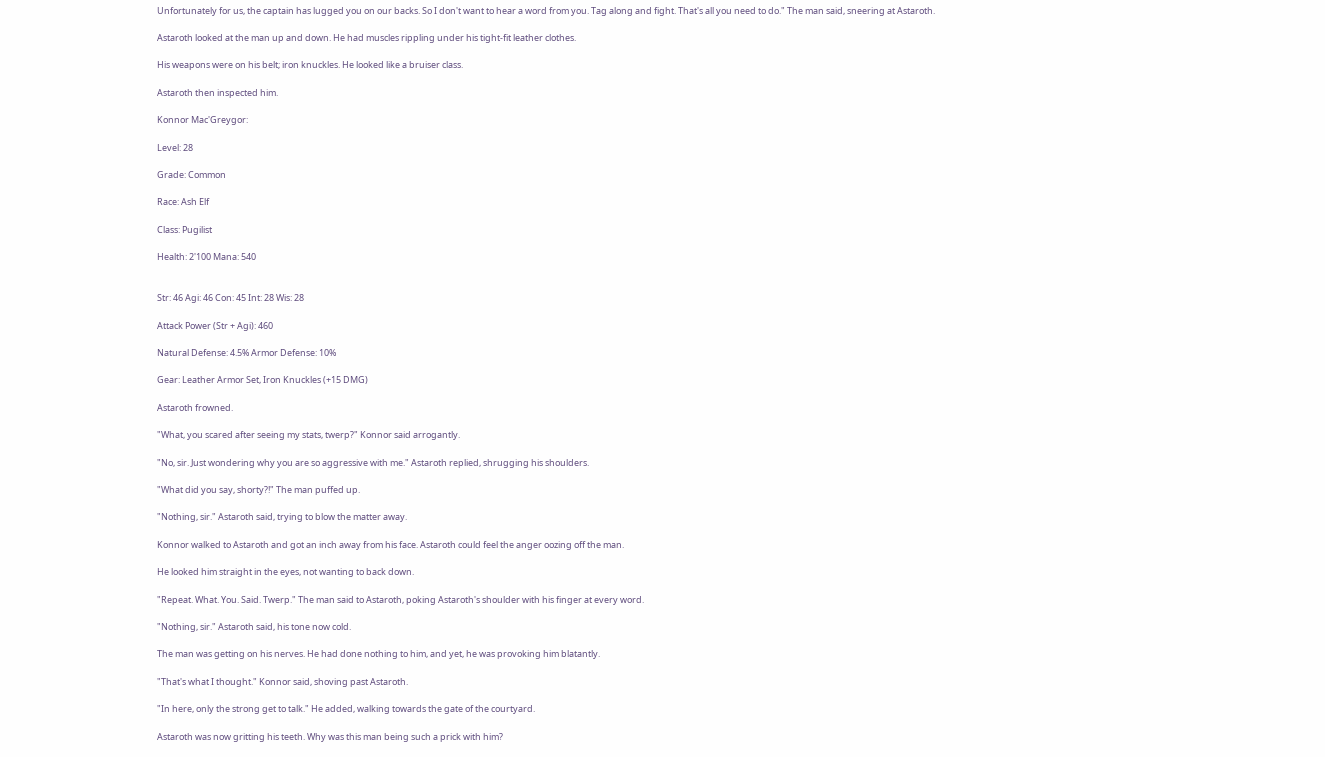Unfortunately for us, the captain has lugged you on our backs. So I don't want to hear a word from you. Tag along and fight. That's all you need to do." The man said, sneering at Astaroth.

Astaroth looked at the man up and down. He had muscles rippling under his tight-fit leather clothes.

His weapons were on his belt; iron knuckles. He looked like a bruiser class.

Astaroth then inspected him.

Konnor Mac'Greygor:

Level: 28

Grade: Common

Race: Ash Elf

Class: Pugilist

Health: 2'100 Mana: 540


Str: 46 Agi: 46 Con: 45 Int: 28 Wis: 28

Attack Power (Str + Agi): 460

Natural Defense: 4.5% Armor Defense: 10%

Gear: Leather Armor Set, Iron Knuckles (+15 DMG)

Astaroth frowned.

"What, you scared after seeing my stats, twerp?" Konnor said arrogantly.

"No, sir. Just wondering why you are so aggressive with me." Astaroth replied, shrugging his shoulders.

"What did you say, shorty?!" The man puffed up.

"Nothing, sir." Astaroth said, trying to blow the matter away.

Konnor walked to Astaroth and got an inch away from his face. Astaroth could feel the anger oozing off the man.

He looked him straight in the eyes, not wanting to back down.

"Repeat. What. You. Said. Twerp." The man said to Astaroth, poking Astaroth's shoulder with his finger at every word.

"Nothing, sir." Astaroth said, his tone now cold.

The man was getting on his nerves. He had done nothing to him, and yet, he was provoking him blatantly.

"That's what I thought." Konnor said, shoving past Astaroth.

"In here, only the strong get to talk." He added, walking towards the gate of the courtyard.

Astaroth was now gritting his teeth. Why was this man being such a prick with him?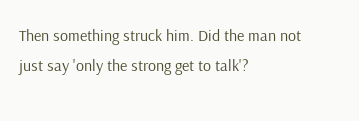Then something struck him. Did the man not just say 'only the strong get to talk'?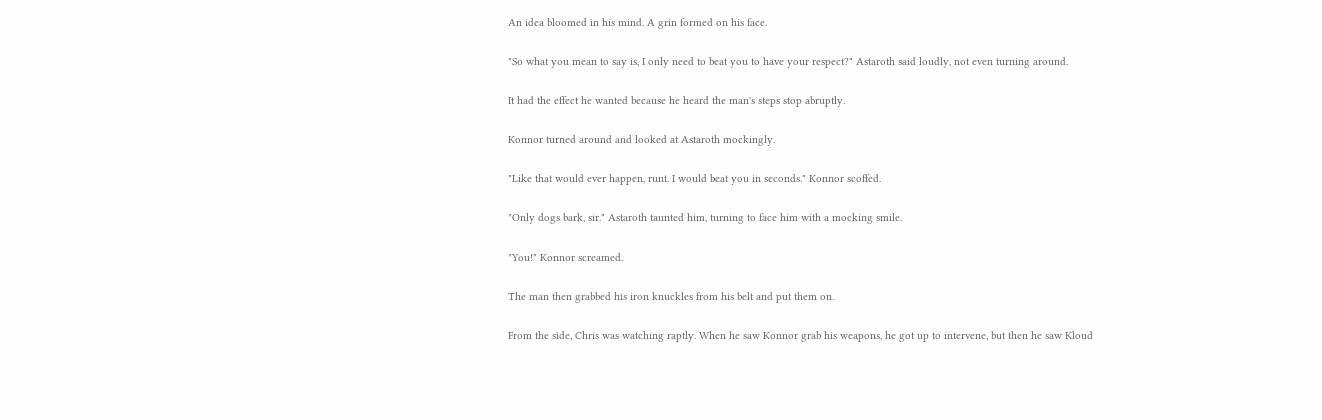An idea bloomed in his mind. A grin formed on his face.

"So what you mean to say is, I only need to beat you to have your respect?" Astaroth said loudly, not even turning around.

It had the effect he wanted because he heard the man's steps stop abruptly.

Konnor turned around and looked at Astaroth mockingly.

"Like that would ever happen, runt. I would beat you in seconds." Konnor scoffed.

"Only dogs bark, sir." Astaroth taunted him, turning to face him with a mocking smile.

"You!" Konnor screamed.

The man then grabbed his iron knuckles from his belt and put them on.

From the side, Chris was watching raptly. When he saw Konnor grab his weapons, he got up to intervene, but then he saw Kloud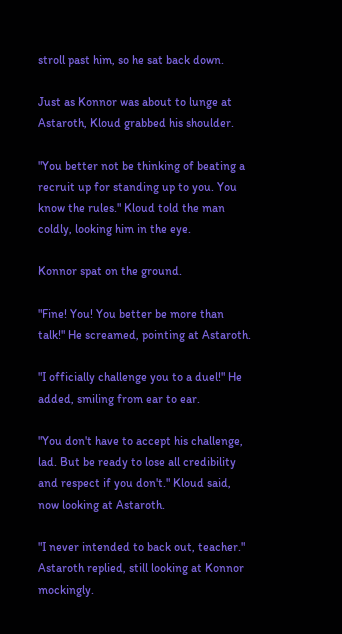stroll past him, so he sat back down.

Just as Konnor was about to lunge at Astaroth, Kloud grabbed his shoulder.

"You better not be thinking of beating a recruit up for standing up to you. You know the rules." Kloud told the man coldly, looking him in the eye.

Konnor spat on the ground.

"Fine! You! You better be more than talk!" He screamed, pointing at Astaroth.

"I officially challenge you to a duel!" He added, smiling from ear to ear.

"You don't have to accept his challenge, lad. But be ready to lose all credibility and respect if you don't." Kloud said, now looking at Astaroth.

"I never intended to back out, teacher." Astaroth replied, still looking at Konnor mockingly.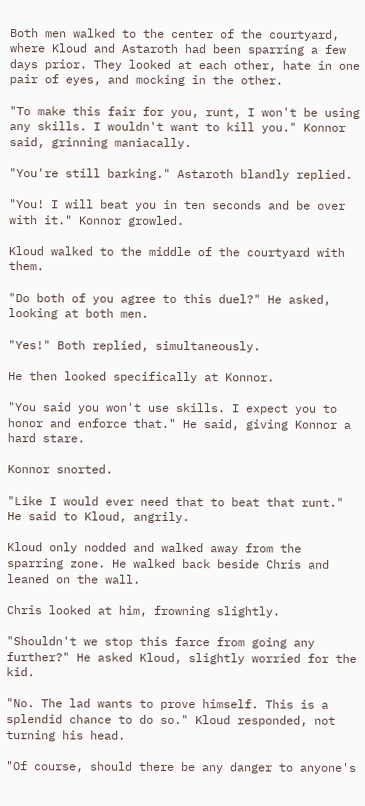Both men walked to the center of the courtyard, where Kloud and Astaroth had been sparring a few days prior. They looked at each other, hate in one pair of eyes, and mocking in the other.

"To make this fair for you, runt, I won't be using any skills. I wouldn't want to kill you." Konnor said, grinning maniacally.

"You're still barking." Astaroth blandly replied.

"You! I will beat you in ten seconds and be over with it." Konnor growled.

Kloud walked to the middle of the courtyard with them.

"Do both of you agree to this duel?" He asked, looking at both men.

"Yes!" Both replied, simultaneously.

He then looked specifically at Konnor.

"You said you won't use skills. I expect you to honor and enforce that." He said, giving Konnor a hard stare.

Konnor snorted.

"Like I would ever need that to beat that runt." He said to Kloud, angrily.

Kloud only nodded and walked away from the sparring zone. He walked back beside Chris and leaned on the wall.

Chris looked at him, frowning slightly.

"Shouldn't we stop this farce from going any further?" He asked Kloud, slightly worried for the kid.

"No. The lad wants to prove himself. This is a splendid chance to do so." Kloud responded, not turning his head.

"Of course, should there be any danger to anyone's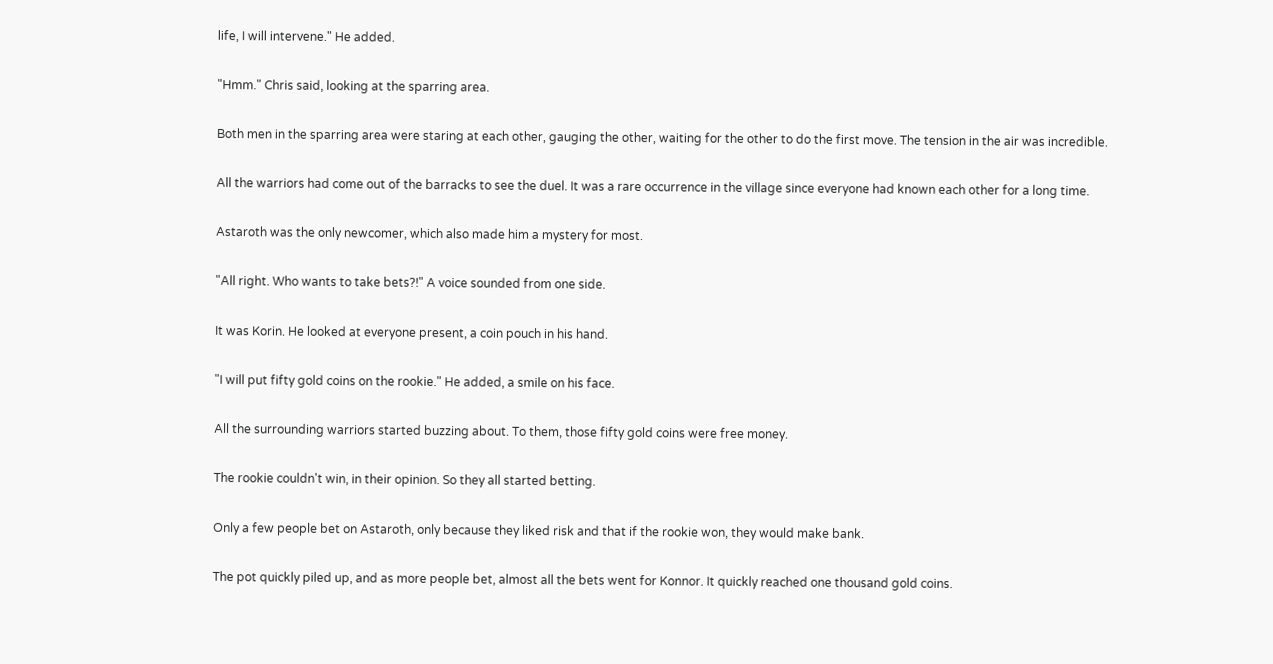life, I will intervene." He added.

"Hmm." Chris said, looking at the sparring area.

Both men in the sparring area were staring at each other, gauging the other, waiting for the other to do the first move. The tension in the air was incredible.

All the warriors had come out of the barracks to see the duel. It was a rare occurrence in the village since everyone had known each other for a long time.

Astaroth was the only newcomer, which also made him a mystery for most.

"All right. Who wants to take bets?!" A voice sounded from one side.

It was Korin. He looked at everyone present, a coin pouch in his hand.

"I will put fifty gold coins on the rookie." He added, a smile on his face.

All the surrounding warriors started buzzing about. To them, those fifty gold coins were free money.

The rookie couldn't win, in their opinion. So they all started betting.

Only a few people bet on Astaroth, only because they liked risk and that if the rookie won, they would make bank.

The pot quickly piled up, and as more people bet, almost all the bets went for Konnor. It quickly reached one thousand gold coins.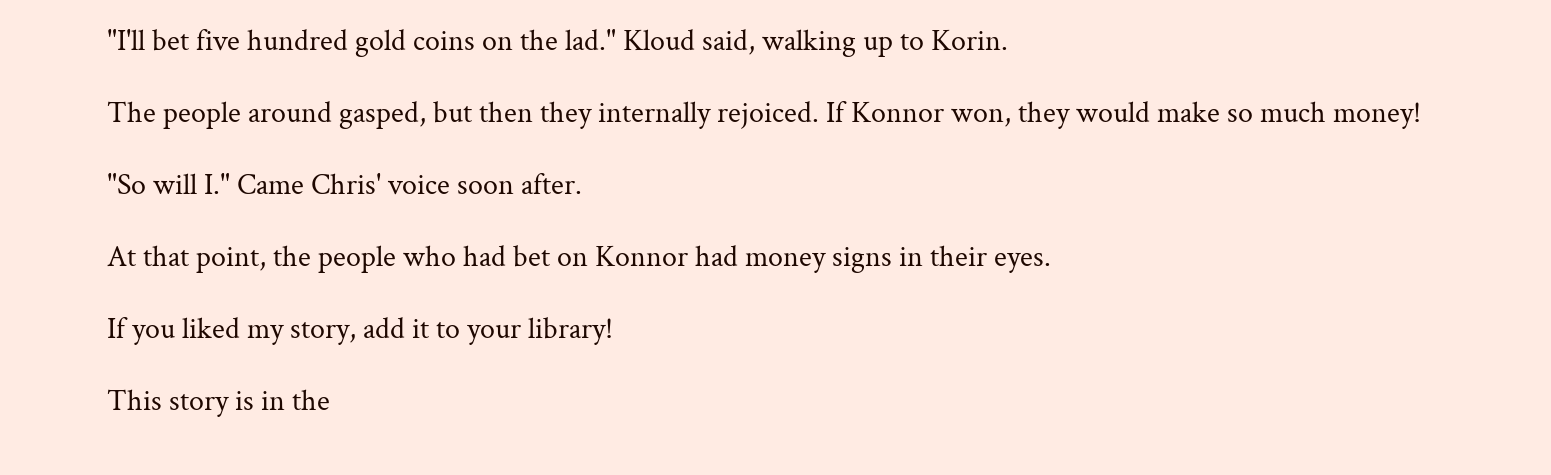"I'll bet five hundred gold coins on the lad." Kloud said, walking up to Korin.

The people around gasped, but then they internally rejoiced. If Konnor won, they would make so much money!

"So will I." Came Chris' voice soon after.

At that point, the people who had bet on Konnor had money signs in their eyes.

If you liked my story, add it to your library!

This story is in the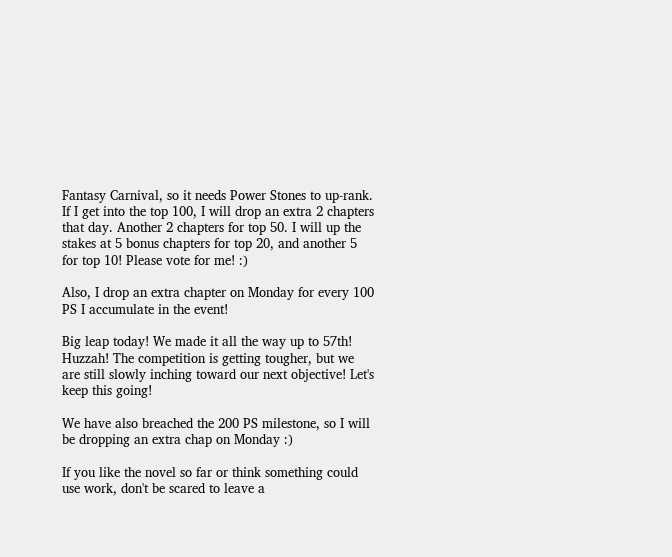Fantasy Carnival, so it needs Power Stones to up-rank. If I get into the top 100, I will drop an extra 2 chapters that day. Another 2 chapters for top 50. I will up the stakes at 5 bonus chapters for top 20, and another 5 for top 10! Please vote for me! :)

Also, I drop an extra chapter on Monday for every 100 PS I accumulate in the event!

Big leap today! We made it all the way up to 57th! Huzzah! The competition is getting tougher, but we are still slowly inching toward our next objective! Let's keep this going!

We have also breached the 200 PS milestone, so I will be dropping an extra chap on Monday :)

If you like the novel so far or think something could use work, don't be scared to leave a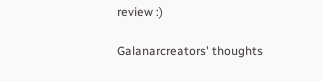review :)

Galanarcreators' thoughts